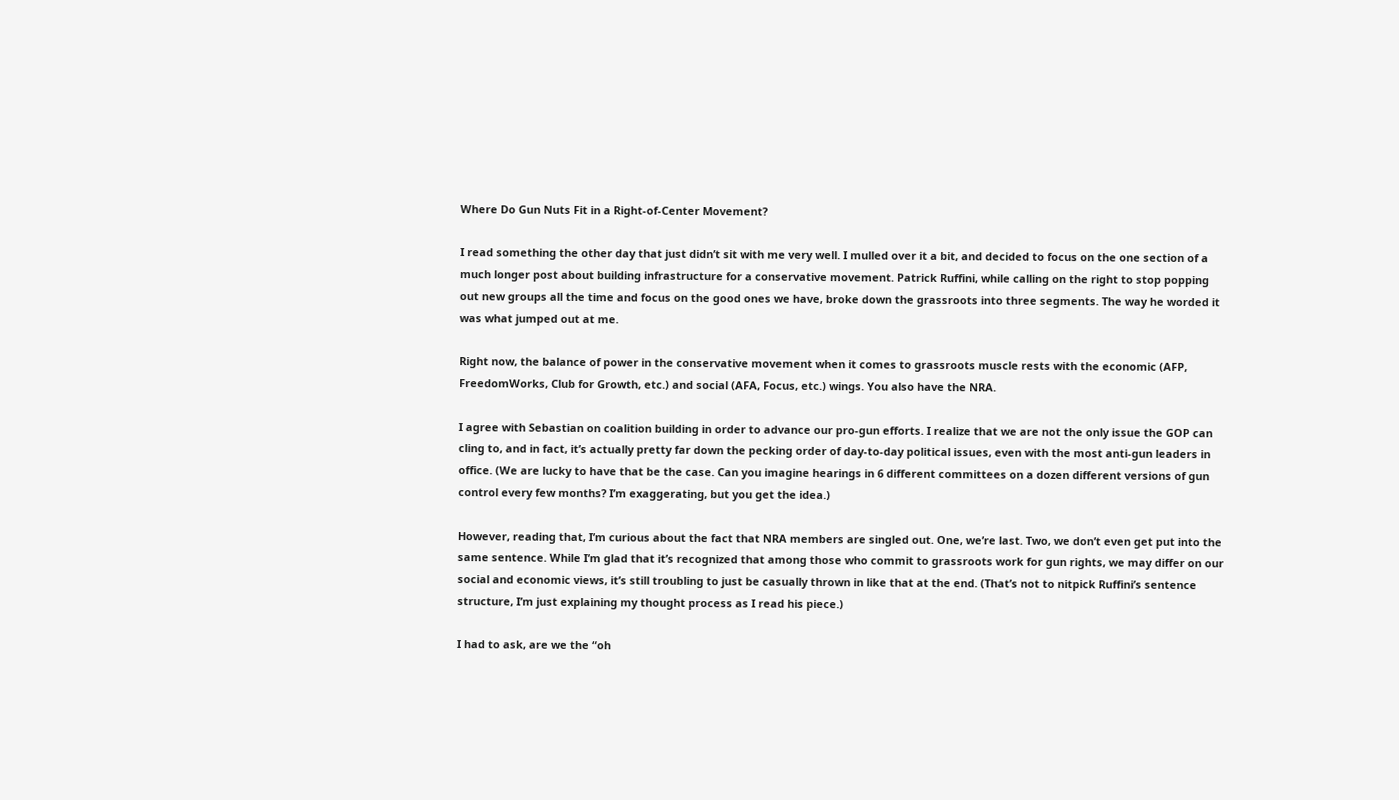Where Do Gun Nuts Fit in a Right-of-Center Movement?

I read something the other day that just didn’t sit with me very well. I mulled over it a bit, and decided to focus on the one section of a much longer post about building infrastructure for a conservative movement. Patrick Ruffini, while calling on the right to stop popping out new groups all the time and focus on the good ones we have, broke down the grassroots into three segments. The way he worded it was what jumped out at me.

Right now, the balance of power in the conservative movement when it comes to grassroots muscle rests with the economic (AFP, FreedomWorks, Club for Growth, etc.) and social (AFA, Focus, etc.) wings. You also have the NRA.

I agree with Sebastian on coalition building in order to advance our pro-gun efforts. I realize that we are not the only issue the GOP can cling to, and in fact, it’s actually pretty far down the pecking order of day-to-day political issues, even with the most anti-gun leaders in office. (We are lucky to have that be the case. Can you imagine hearings in 6 different committees on a dozen different versions of gun control every few months? I’m exaggerating, but you get the idea.)

However, reading that, I’m curious about the fact that NRA members are singled out. One, we’re last. Two, we don’t even get put into the same sentence. While I’m glad that it’s recognized that among those who commit to grassroots work for gun rights, we may differ on our social and economic views, it’s still troubling to just be casually thrown in like that at the end. (That’s not to nitpick Ruffini’s sentence structure, I’m just explaining my thought process as I read his piece.)

I had to ask, are we the “oh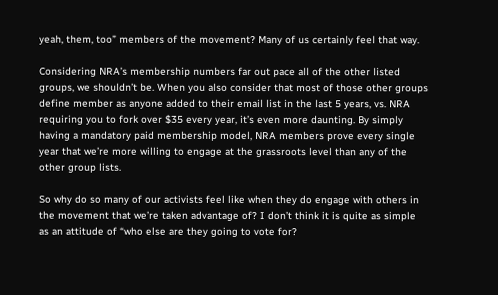yeah, them, too” members of the movement? Many of us certainly feel that way.

Considering NRA’s membership numbers far out pace all of the other listed groups, we shouldn’t be. When you also consider that most of those other groups define member as anyone added to their email list in the last 5 years, vs. NRA requiring you to fork over $35 every year, it’s even more daunting. By simply having a mandatory paid membership model, NRA members prove every single year that we’re more willing to engage at the grassroots level than any of the other group lists.

So why do so many of our activists feel like when they do engage with others in the movement that we’re taken advantage of? I don’t think it is quite as simple as an attitude of “who else are they going to vote for?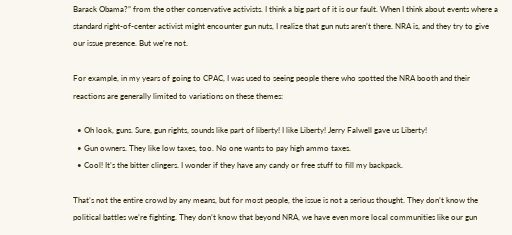Barack Obama?” from the other conservative activists. I think a big part of it is our fault. When I think about events where a standard right-of-center activist might encounter gun nuts, I realize that gun nuts aren’t there. NRA is, and they try to give our issue presence. But we’re not.

For example, in my years of going to CPAC, I was used to seeing people there who spotted the NRA booth and their reactions are generally limited to variations on these themes:

  • Oh look, guns. Sure, gun rights, sounds like part of liberty! I like Liberty! Jerry Falwell gave us Liberty!
  • Gun owners. They like low taxes, too. No one wants to pay high ammo taxes.
  • Cool! It’s the bitter clingers. I wonder if they have any candy or free stuff to fill my backpack.

That’s not the entire crowd by any means, but for most people, the issue is not a serious thought. They don’t know the political battles we’re fighting. They don’t know that beyond NRA, we have even more local communities like our gun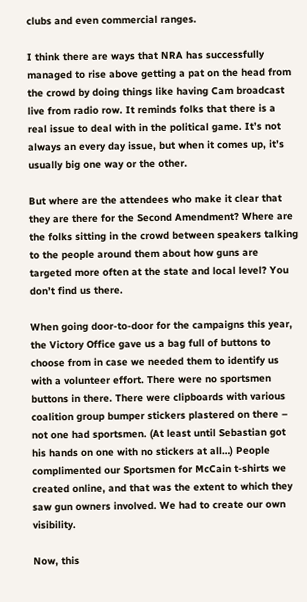clubs and even commercial ranges.

I think there are ways that NRA has successfully managed to rise above getting a pat on the head from the crowd by doing things like having Cam broadcast live from radio row. It reminds folks that there is a real issue to deal with in the political game. It’s not always an every day issue, but when it comes up, it’s usually big one way or the other.

But where are the attendees who make it clear that they are there for the Second Amendment? Where are the folks sitting in the crowd between speakers talking to the people around them about how guns are targeted more often at the state and local level? You don’t find us there.

When going door-to-door for the campaigns this year, the Victory Office gave us a bag full of buttons to choose from in case we needed them to identify us with a volunteer effort. There were no sportsmen buttons in there. There were clipboards with various coalition group bumper stickers plastered on there – not one had sportsmen. (At least until Sebastian got his hands on one with no stickers at all…) People complimented our Sportsmen for McCain t-shirts we created online, and that was the extent to which they saw gun owners involved. We had to create our own visibility.

Now, this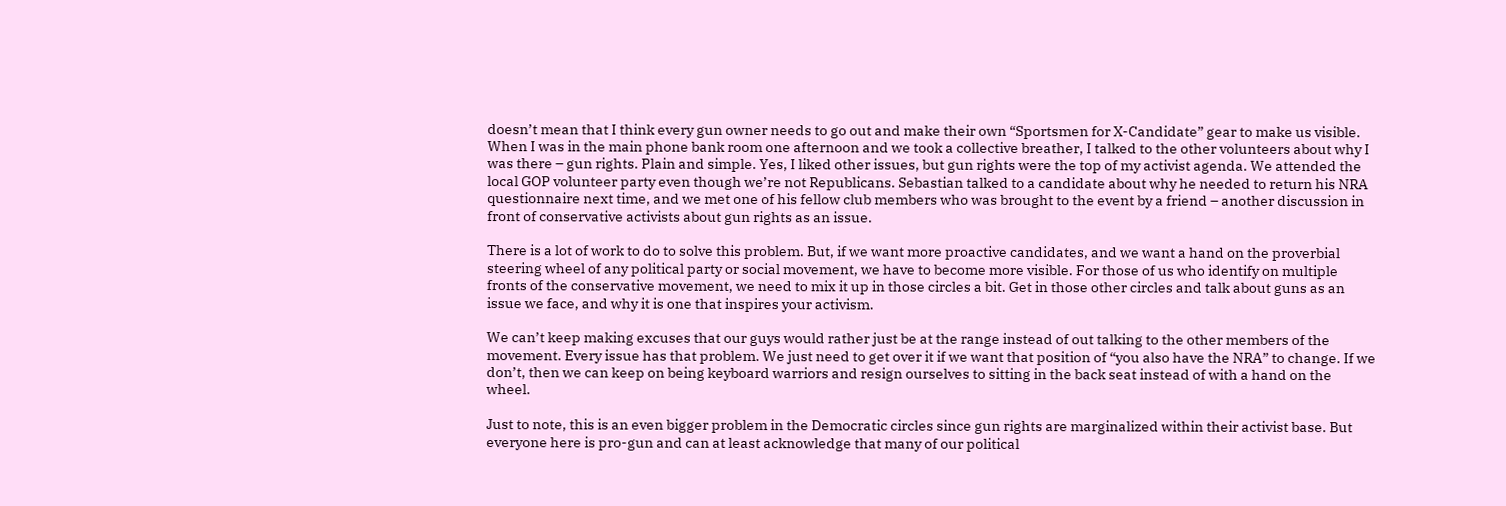doesn’t mean that I think every gun owner needs to go out and make their own “Sportsmen for X-Candidate” gear to make us visible. When I was in the main phone bank room one afternoon and we took a collective breather, I talked to the other volunteers about why I was there – gun rights. Plain and simple. Yes, I liked other issues, but gun rights were the top of my activist agenda. We attended the local GOP volunteer party even though we’re not Republicans. Sebastian talked to a candidate about why he needed to return his NRA questionnaire next time, and we met one of his fellow club members who was brought to the event by a friend – another discussion in front of conservative activists about gun rights as an issue.

There is a lot of work to do to solve this problem. But, if we want more proactive candidates, and we want a hand on the proverbial steering wheel of any political party or social movement, we have to become more visible. For those of us who identify on multiple fronts of the conservative movement, we need to mix it up in those circles a bit. Get in those other circles and talk about guns as an issue we face, and why it is one that inspires your activism.

We can’t keep making excuses that our guys would rather just be at the range instead of out talking to the other members of the movement. Every issue has that problem. We just need to get over it if we want that position of “you also have the NRA” to change. If we don’t, then we can keep on being keyboard warriors and resign ourselves to sitting in the back seat instead of with a hand on the wheel.

Just to note, this is an even bigger problem in the Democratic circles since gun rights are marginalized within their activist base. But everyone here is pro-gun and can at least acknowledge that many of our political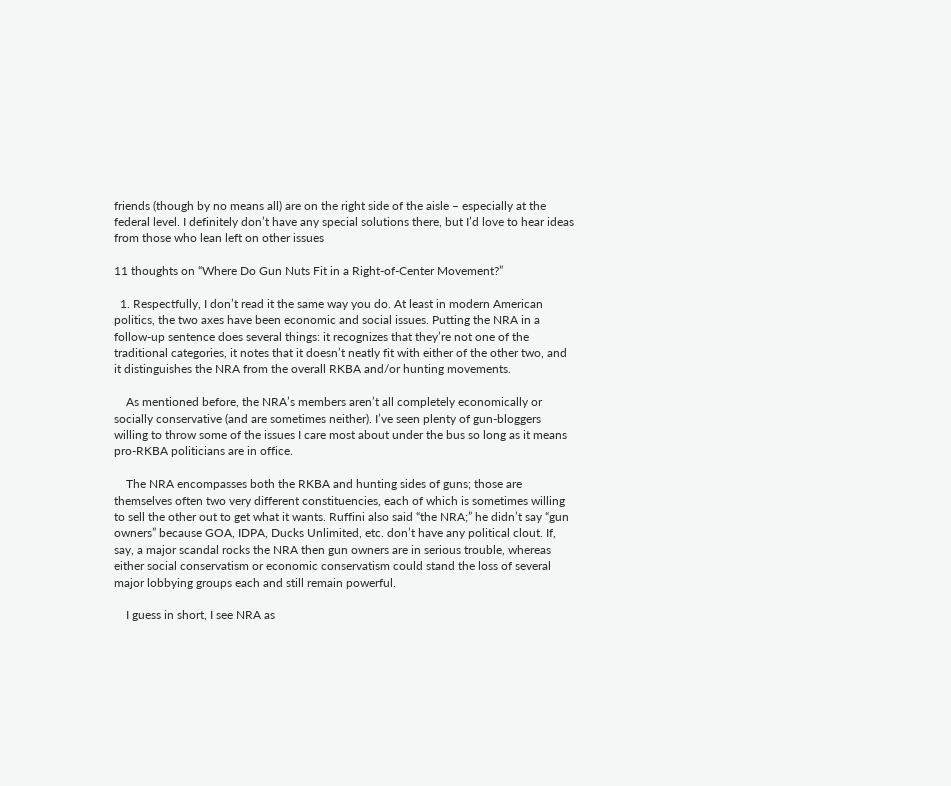friends (though by no means all) are on the right side of the aisle – especially at the federal level. I definitely don’t have any special solutions there, but I’d love to hear ideas from those who lean left on other issues

11 thoughts on “Where Do Gun Nuts Fit in a Right-of-Center Movement?”

  1. Respectfully, I don’t read it the same way you do. At least in modern American politics, the two axes have been economic and social issues. Putting the NRA in a follow-up sentence does several things: it recognizes that they’re not one of the traditional categories, it notes that it doesn’t neatly fit with either of the other two, and it distinguishes the NRA from the overall RKBA and/or hunting movements.

    As mentioned before, the NRA’s members aren’t all completely economically or socially conservative (and are sometimes neither). I’ve seen plenty of gun-bloggers willing to throw some of the issues I care most about under the bus so long as it means pro-RKBA politicians are in office.

    The NRA encompasses both the RKBA and hunting sides of guns; those are themselves often two very different constituencies, each of which is sometimes willing to sell the other out to get what it wants. Ruffini also said “the NRA;” he didn’t say “gun owners” because GOA, IDPA, Ducks Unlimited, etc. don’t have any political clout. If, say, a major scandal rocks the NRA then gun owners are in serious trouble, whereas either social conservatism or economic conservatism could stand the loss of several major lobbying groups each and still remain powerful.

    I guess in short, I see NRA as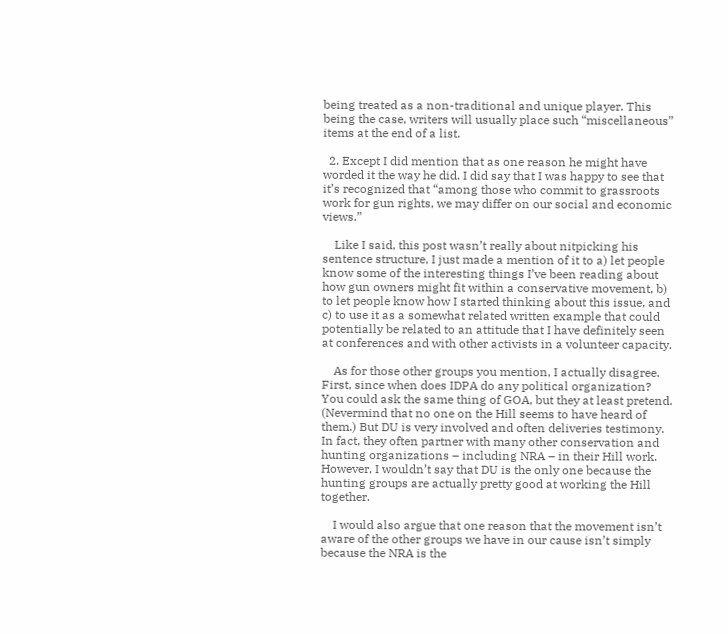being treated as a non-traditional and unique player. This being the case, writers will usually place such “miscellaneous” items at the end of a list.

  2. Except I did mention that as one reason he might have worded it the way he did. I did say that I was happy to see that it’s recognized that “among those who commit to grassroots work for gun rights, we may differ on our social and economic views.”

    Like I said, this post wasn’t really about nitpicking his sentence structure, I just made a mention of it to a) let people know some of the interesting things I’ve been reading about how gun owners might fit within a conservative movement, b) to let people know how I started thinking about this issue, and c) to use it as a somewhat related written example that could potentially be related to an attitude that I have definitely seen at conferences and with other activists in a volunteer capacity.

    As for those other groups you mention, I actually disagree. First, since when does IDPA do any political organization? You could ask the same thing of GOA, but they at least pretend. (Nevermind that no one on the Hill seems to have heard of them.) But DU is very involved and often deliveries testimony. In fact, they often partner with many other conservation and hunting organizations – including NRA – in their Hill work. However, I wouldn’t say that DU is the only one because the hunting groups are actually pretty good at working the Hill together.

    I would also argue that one reason that the movement isn’t aware of the other groups we have in our cause isn’t simply because the NRA is the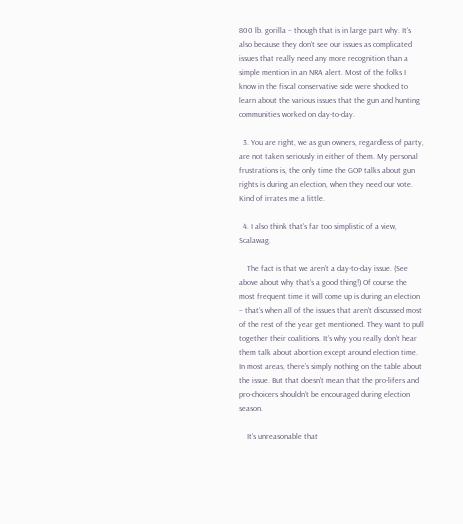800 lb. gorilla – though that is in large part why. It’s also because they don’t see our issues as complicated issues that really need any more recognition than a simple mention in an NRA alert. Most of the folks I know in the fiscal conservative side were shocked to learn about the various issues that the gun and hunting communities worked on day-to-day.

  3. You are right, we as gun owners, regardless of party, are not taken seriously in either of them. My personal frustrations is, the only time the GOP talks about gun rights is during an election, when they need our vote. Kind of irrates me a little.

  4. I also think that’s far too simplistic of a view, Scalawag.

    The fact is that we aren’t a day-to-day issue. (See above about why that’s a good thing!) Of course the most frequent time it will come up is during an election – that’s when all of the issues that aren’t discussed most of the rest of the year get mentioned. They want to pull together their coalitions. It’s why you really don’t hear them talk about abortion except around election time. In most areas, there’s simply nothing on the table about the issue. But that doesn’t mean that the pro-lifers and pro-choicers shouldn’t be encouraged during election season.

    It’s unreasonable that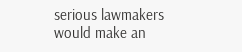serious lawmakers would make an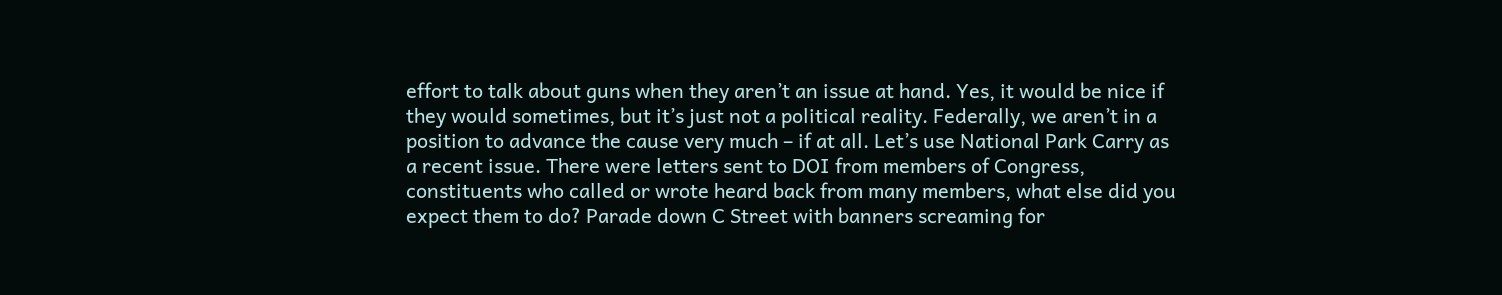effort to talk about guns when they aren’t an issue at hand. Yes, it would be nice if they would sometimes, but it’s just not a political reality. Federally, we aren’t in a position to advance the cause very much – if at all. Let’s use National Park Carry as a recent issue. There were letters sent to DOI from members of Congress, constituents who called or wrote heard back from many members, what else did you expect them to do? Parade down C Street with banners screaming for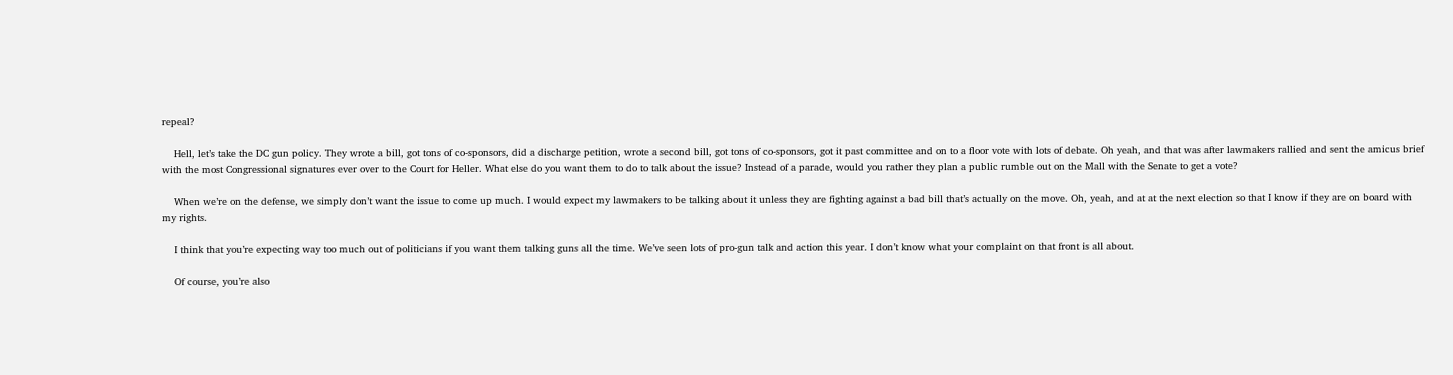repeal?

    Hell, let’s take the DC gun policy. They wrote a bill, got tons of co-sponsors, did a discharge petition, wrote a second bill, got tons of co-sponsors, got it past committee and on to a floor vote with lots of debate. Oh yeah, and that was after lawmakers rallied and sent the amicus brief with the most Congressional signatures ever over to the Court for Heller. What else do you want them to do to talk about the issue? Instead of a parade, would you rather they plan a public rumble out on the Mall with the Senate to get a vote?

    When we’re on the defense, we simply don’t want the issue to come up much. I would expect my lawmakers to be talking about it unless they are fighting against a bad bill that’s actually on the move. Oh, yeah, and at at the next election so that I know if they are on board with my rights.

    I think that you’re expecting way too much out of politicians if you want them talking guns all the time. We’ve seen lots of pro-gun talk and action this year. I don’t know what your complaint on that front is all about.

    Of course, you’re also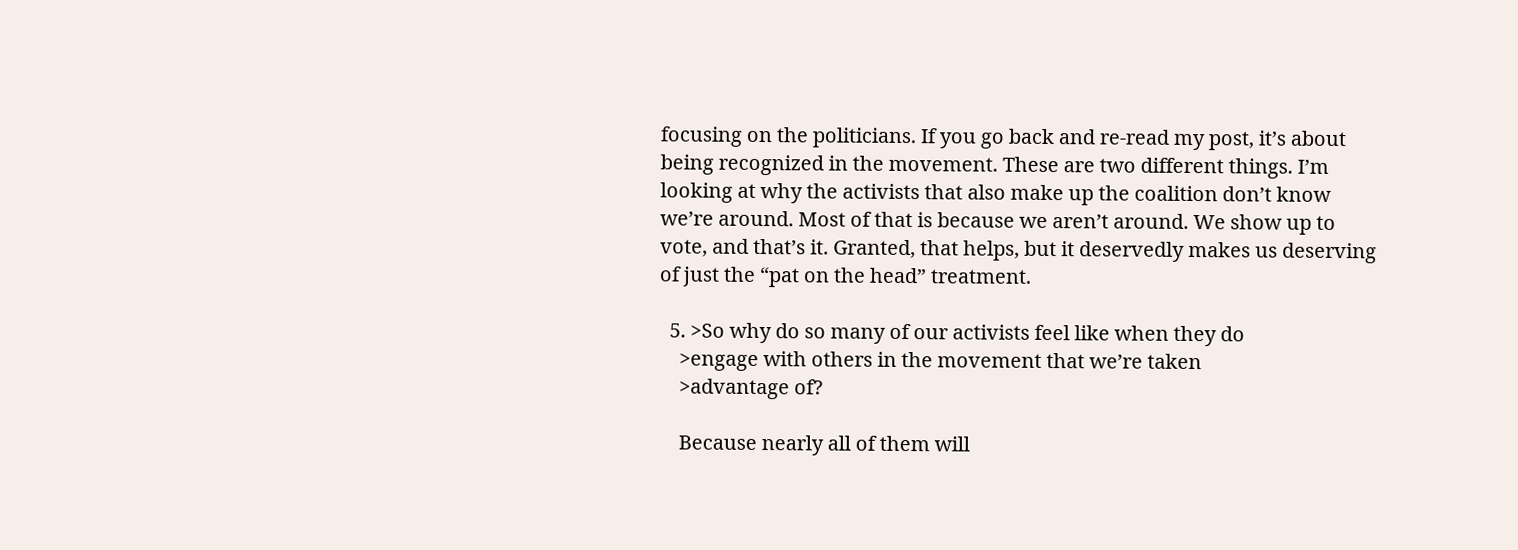focusing on the politicians. If you go back and re-read my post, it’s about being recognized in the movement. These are two different things. I’m looking at why the activists that also make up the coalition don’t know we’re around. Most of that is because we aren’t around. We show up to vote, and that’s it. Granted, that helps, but it deservedly makes us deserving of just the “pat on the head” treatment.

  5. >So why do so many of our activists feel like when they do
    >engage with others in the movement that we’re taken
    >advantage of?

    Because nearly all of them will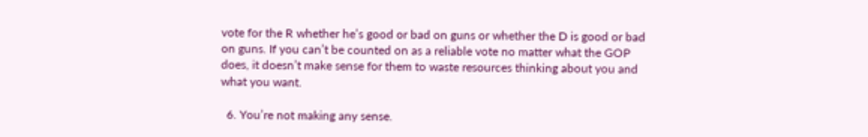vote for the R whether he’s good or bad on guns or whether the D is good or bad on guns. If you can’t be counted on as a reliable vote no matter what the GOP does, it doesn’t make sense for them to waste resources thinking about you and what you want.

  6. You’re not making any sense.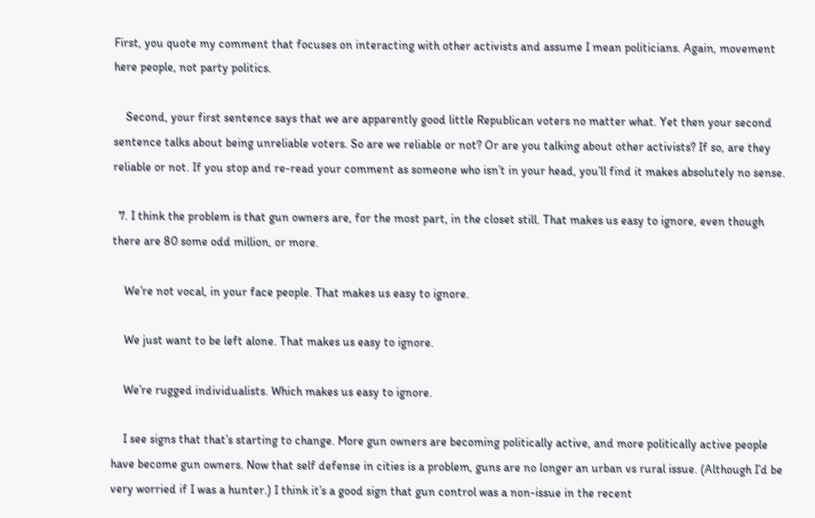First, you quote my comment that focuses on interacting with other activists and assume I mean politicians. Again, movement here people, not party politics.

    Second, your first sentence says that we are apparently good little Republican voters no matter what. Yet then your second sentence talks about being unreliable voters. So are we reliable or not? Or are you talking about other activists? If so, are they reliable or not. If you stop and re-read your comment as someone who isn’t in your head, you’ll find it makes absolutely no sense.

  7. I think the problem is that gun owners are, for the most part, in the closet still. That makes us easy to ignore, even though there are 80 some odd million, or more.

    We’re not vocal, in your face people. That makes us easy to ignore.

    We just want to be left alone. That makes us easy to ignore.

    We’re rugged individualists. Which makes us easy to ignore.

    I see signs that that’s starting to change. More gun owners are becoming politically active, and more politically active people have become gun owners. Now that self defense in cities is a problem, guns are no longer an urban vs rural issue. (Although I’d be very worried if I was a hunter.) I think it’s a good sign that gun control was a non-issue in the recent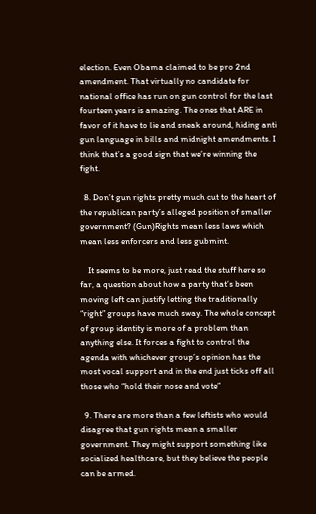election. Even Obama claimed to be pro 2nd amendment. That virtually no candidate for national office has run on gun control for the last fourteen years is amazing. The ones that ARE in favor of it have to lie and sneak around, hiding anti gun language in bills and midnight amendments. I think that’s a good sign that we’re winning the fight.

  8. Don’t gun rights pretty much cut to the heart of the republican party’s alleged position of smaller government? (Gun)Rights mean less laws which mean less enforcers and less gubmint.

    It seems to be more, just read the stuff here so far, a question about how a party that’s been moving left can justify letting the traditionally “right” groups have much sway. The whole concept of group identity is more of a problem than anything else. It forces a fight to control the agenda with whichever group’s opinion has the most vocal support and in the end just ticks off all those who “hold their nose and vote”

  9. There are more than a few leftists who would disagree that gun rights mean a smaller government. They might support something like socialized healthcare, but they believe the people can be armed.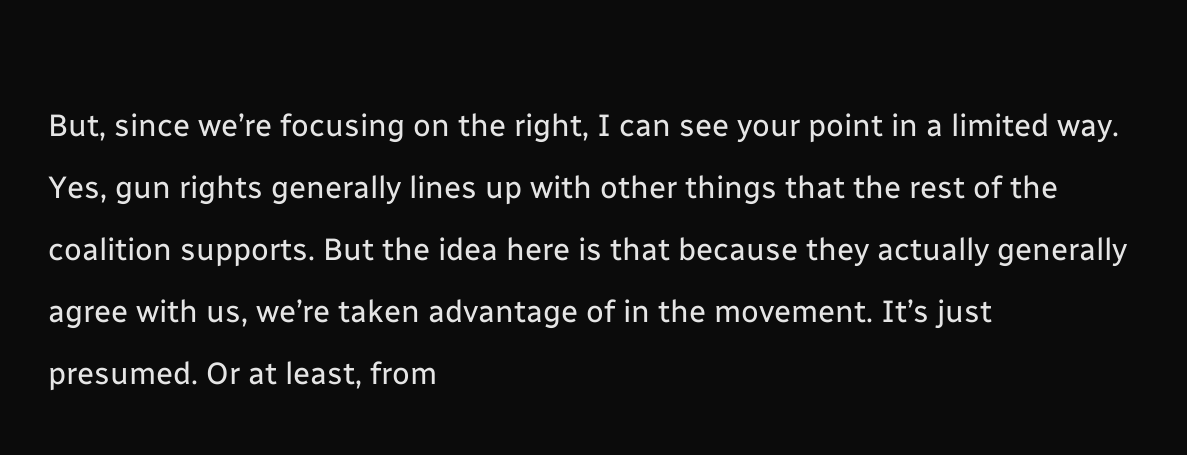But, since we’re focusing on the right, I can see your point in a limited way. Yes, gun rights generally lines up with other things that the rest of the coalition supports. But the idea here is that because they actually generally agree with us, we’re taken advantage of in the movement. It’s just presumed. Or at least, from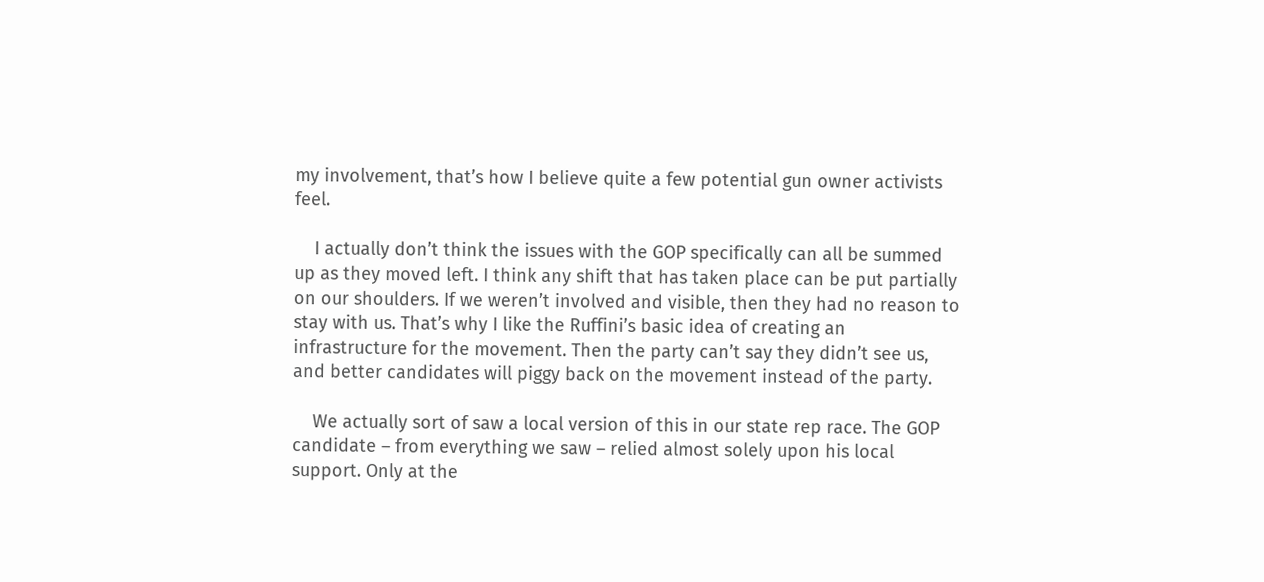my involvement, that’s how I believe quite a few potential gun owner activists feel.

    I actually don’t think the issues with the GOP specifically can all be summed up as they moved left. I think any shift that has taken place can be put partially on our shoulders. If we weren’t involved and visible, then they had no reason to stay with us. That’s why I like the Ruffini’s basic idea of creating an infrastructure for the movement. Then the party can’t say they didn’t see us, and better candidates will piggy back on the movement instead of the party.

    We actually sort of saw a local version of this in our state rep race. The GOP candidate – from everything we saw – relied almost solely upon his local support. Only at the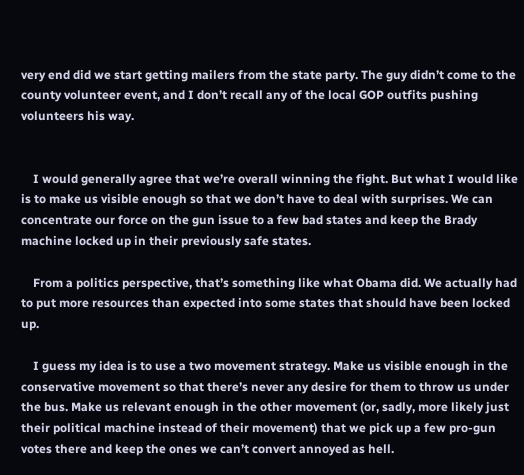very end did we start getting mailers from the state party. The guy didn’t come to the county volunteer event, and I don’t recall any of the local GOP outfits pushing volunteers his way.


    I would generally agree that we’re overall winning the fight. But what I would like is to make us visible enough so that we don’t have to deal with surprises. We can concentrate our force on the gun issue to a few bad states and keep the Brady machine locked up in their previously safe states.

    From a politics perspective, that’s something like what Obama did. We actually had to put more resources than expected into some states that should have been locked up.

    I guess my idea is to use a two movement strategy. Make us visible enough in the conservative movement so that there’s never any desire for them to throw us under the bus. Make us relevant enough in the other movement (or, sadly, more likely just their political machine instead of their movement) that we pick up a few pro-gun votes there and keep the ones we can’t convert annoyed as hell.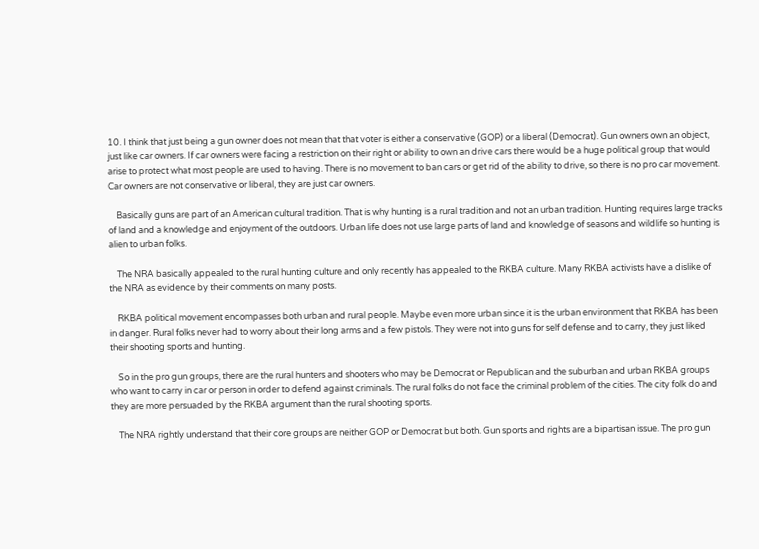10. I think that just being a gun owner does not mean that that voter is either a conservative (GOP) or a liberal (Democrat). Gun owners own an object, just like car owners. If car owners were facing a restriction on their right or ability to own an drive cars there would be a huge political group that would arise to protect what most people are used to having. There is no movement to ban cars or get rid of the ability to drive, so there is no pro car movement. Car owners are not conservative or liberal, they are just car owners.

    Basically guns are part of an American cultural tradition. That is why hunting is a rural tradition and not an urban tradition. Hunting requires large tracks of land and a knowledge and enjoyment of the outdoors. Urban life does not use large parts of land and knowledge of seasons and wildlife so hunting is alien to urban folks.

    The NRA basically appealed to the rural hunting culture and only recently has appealed to the RKBA culture. Many RKBA activists have a dislike of the NRA as evidence by their comments on many posts.

    RKBA political movement encompasses both urban and rural people. Maybe even more urban since it is the urban environment that RKBA has been in danger. Rural folks never had to worry about their long arms and a few pistols. They were not into guns for self defense and to carry, they just liked their shooting sports and hunting.

    So in the pro gun groups, there are the rural hunters and shooters who may be Democrat or Republican and the suburban and urban RKBA groups who want to carry in car or person in order to defend against criminals. The rural folks do not face the criminal problem of the cities. The city folk do and they are more persuaded by the RKBA argument than the rural shooting sports.

    The NRA rightly understand that their core groups are neither GOP or Democrat but both. Gun sports and rights are a bipartisan issue. The pro gun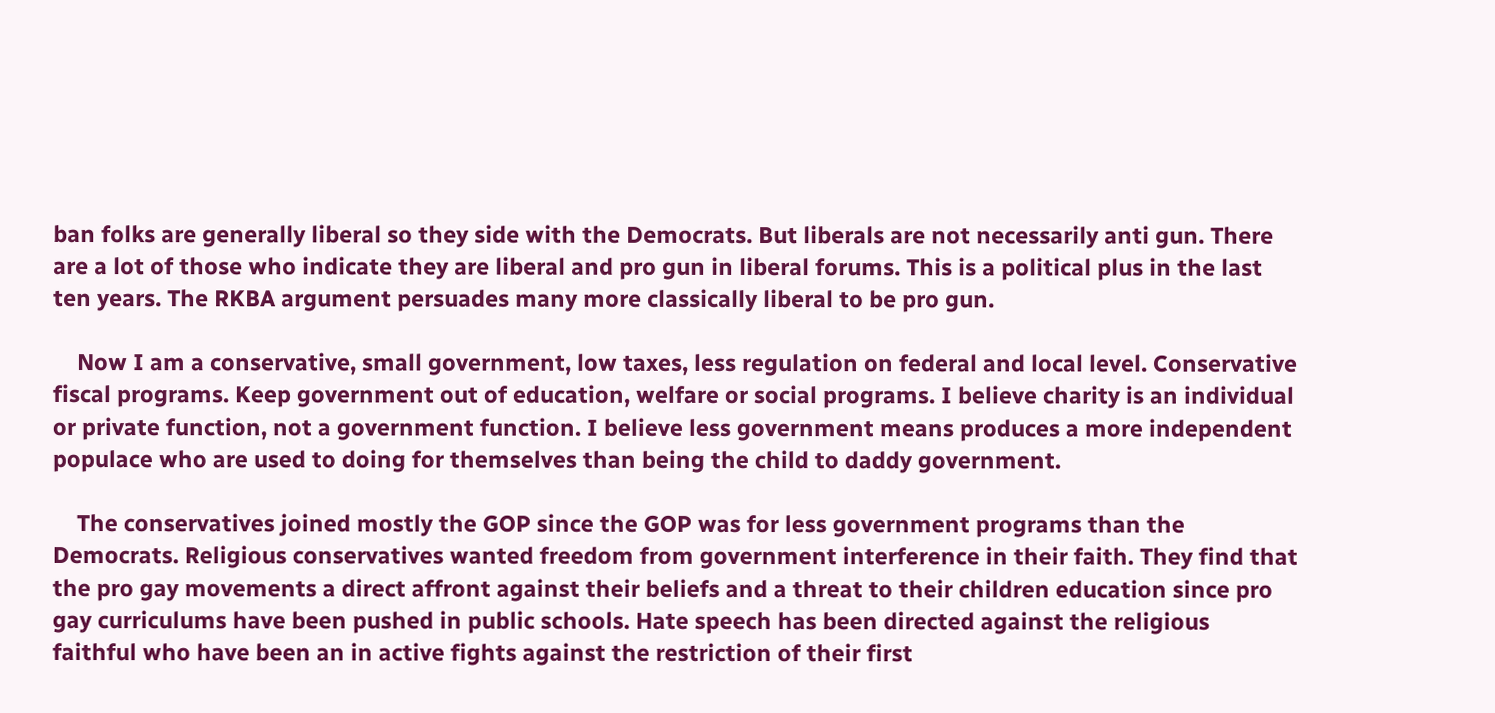ban folks are generally liberal so they side with the Democrats. But liberals are not necessarily anti gun. There are a lot of those who indicate they are liberal and pro gun in liberal forums. This is a political plus in the last ten years. The RKBA argument persuades many more classically liberal to be pro gun.

    Now I am a conservative, small government, low taxes, less regulation on federal and local level. Conservative fiscal programs. Keep government out of education, welfare or social programs. I believe charity is an individual or private function, not a government function. I believe less government means produces a more independent populace who are used to doing for themselves than being the child to daddy government.

    The conservatives joined mostly the GOP since the GOP was for less government programs than the Democrats. Religious conservatives wanted freedom from government interference in their faith. They find that the pro gay movements a direct affront against their beliefs and a threat to their children education since pro gay curriculums have been pushed in public schools. Hate speech has been directed against the religious faithful who have been an in active fights against the restriction of their first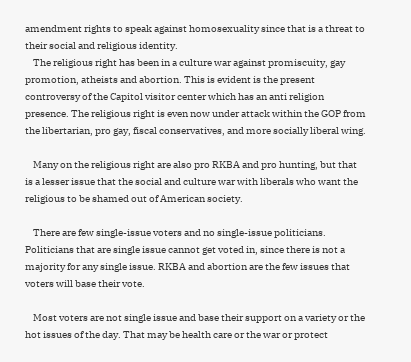amendment rights to speak against homosexuality since that is a threat to their social and religious identity.
    The religious right has been in a culture war against promiscuity, gay promotion, atheists and abortion. This is evident is the present controversy of the Capitol visitor center which has an anti religion presence. The religious right is even now under attack within the GOP from the libertarian, pro gay, fiscal conservatives, and more socially liberal wing.

    Many on the religious right are also pro RKBA and pro hunting, but that is a lesser issue that the social and culture war with liberals who want the religious to be shamed out of American society.

    There are few single-issue voters and no single-issue politicians. Politicians that are single issue cannot get voted in, since there is not a majority for any single issue. RKBA and abortion are the few issues that voters will base their vote.

    Most voters are not single issue and base their support on a variety or the hot issues of the day. That may be health care or the war or protect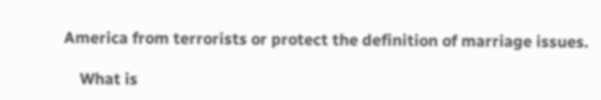America from terrorists or protect the definition of marriage issues.

    What is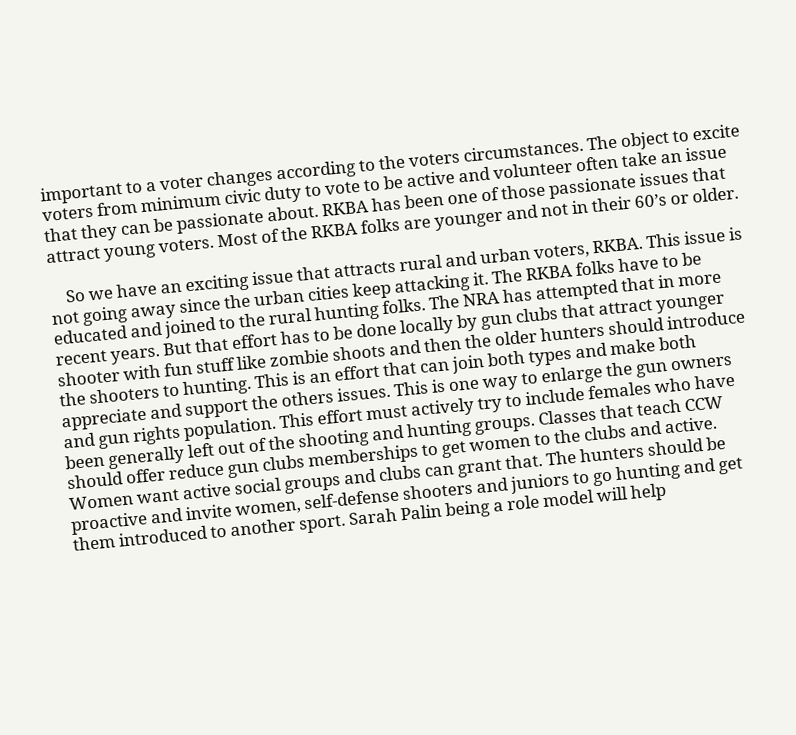important to a voter changes according to the voters circumstances. The object to excite voters from minimum civic duty to vote to be active and volunteer often take an issue that they can be passionate about. RKBA has been one of those passionate issues that attract young voters. Most of the RKBA folks are younger and not in their 60’s or older.

    So we have an exciting issue that attracts rural and urban voters, RKBA. This issue is not going away since the urban cities keep attacking it. The RKBA folks have to be educated and joined to the rural hunting folks. The NRA has attempted that in more recent years. But that effort has to be done locally by gun clubs that attract younger shooter with fun stuff like zombie shoots and then the older hunters should introduce the shooters to hunting. This is an effort that can join both types and make both appreciate and support the others issues. This is one way to enlarge the gun owners and gun rights population. This effort must actively try to include females who have been generally left out of the shooting and hunting groups. Classes that teach CCW should offer reduce gun clubs memberships to get women to the clubs and active. Women want active social groups and clubs can grant that. The hunters should be proactive and invite women, self-defense shooters and juniors to go hunting and get them introduced to another sport. Sarah Palin being a role model will help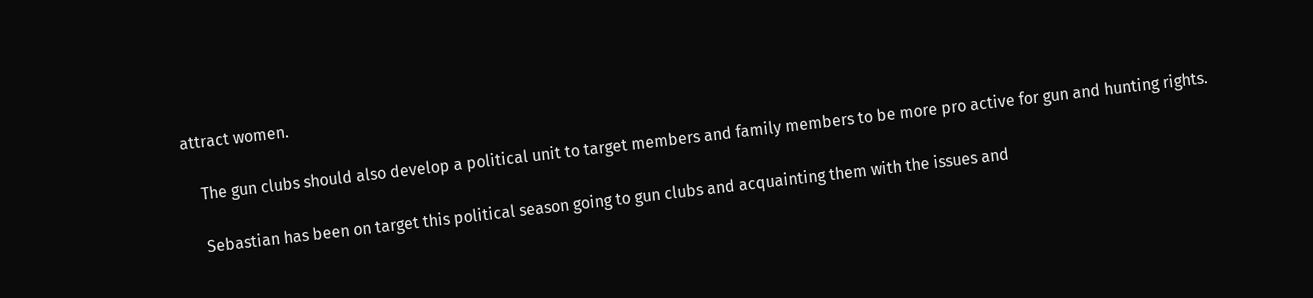attract women.

    The gun clubs should also develop a political unit to target members and family members to be more pro active for gun and hunting rights.

    Sebastian has been on target this political season going to gun clubs and acquainting them with the issues and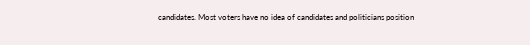candidates. Most voters have no idea of candidates and politicians position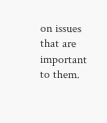on issues that are important to them.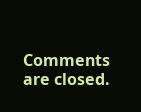Comments are closed.